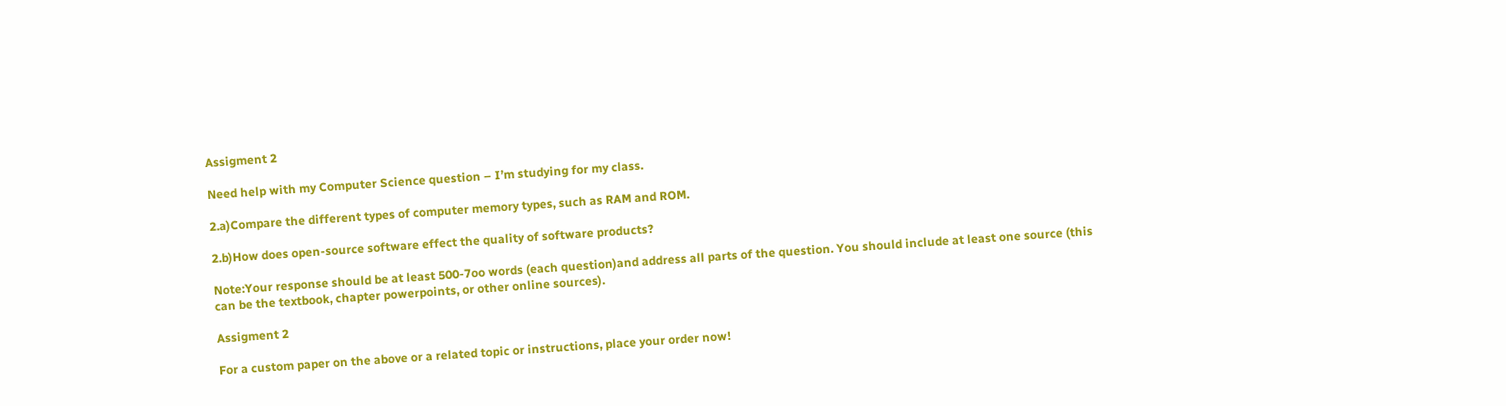Assigment 2

Need help with my Computer Science question – I’m studying for my class.

2.a)Compare the different types of computer memory types, such as RAM and ROM.

2.b)How does open-source software effect the quality of software products?

Note:Your response should be at least 500-7oo words (each question)and address all parts of the question. You should include at least one source (this can be the textbook, chapter powerpoints, or other online sources).

Assigment 2

For a custom paper on the above or a related topic or instructions, place your order now!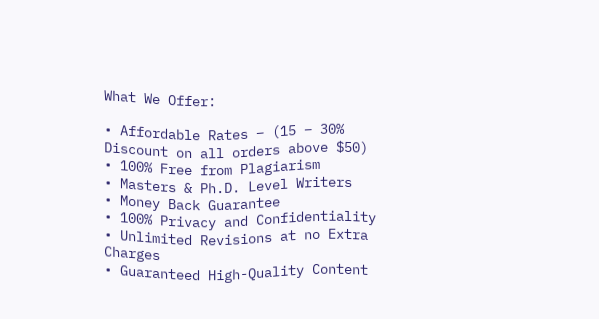What We Offer:

• Affordable Rates – (15 – 30% Discount on all orders above $50)
• 100% Free from Plagiarism
• Masters & Ph.D. Level Writers
• Money Back Guarantee
• 100% Privacy and Confidentiality
• Unlimited Revisions at no Extra Charges
• Guaranteed High-Quality Content